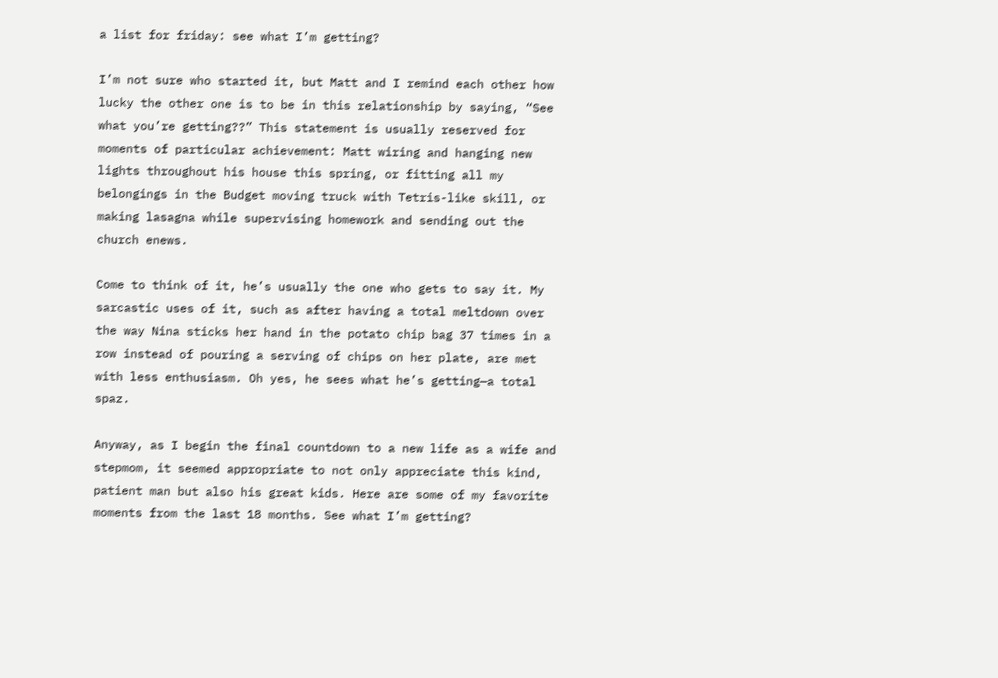a list for friday: see what I’m getting?

I’m not sure who started it, but Matt and I remind each other how lucky the other one is to be in this relationship by saying, “See what you’re getting??” This statement is usually reserved for moments of particular achievement: Matt wiring and hanging new lights throughout his house this spring, or fitting all my belongings in the Budget moving truck with Tetris-like skill, or making lasagna while supervising homework and sending out the church enews.

Come to think of it, he’s usually the one who gets to say it. My sarcastic uses of it, such as after having a total meltdown over the way Nina sticks her hand in the potato chip bag 37 times in a row instead of pouring a serving of chips on her plate, are met with less enthusiasm. Oh yes, he sees what he’s getting—a total spaz.

Anyway, as I begin the final countdown to a new life as a wife and stepmom, it seemed appropriate to not only appreciate this kind, patient man but also his great kids. Here are some of my favorite moments from the last 18 months. See what I’m getting?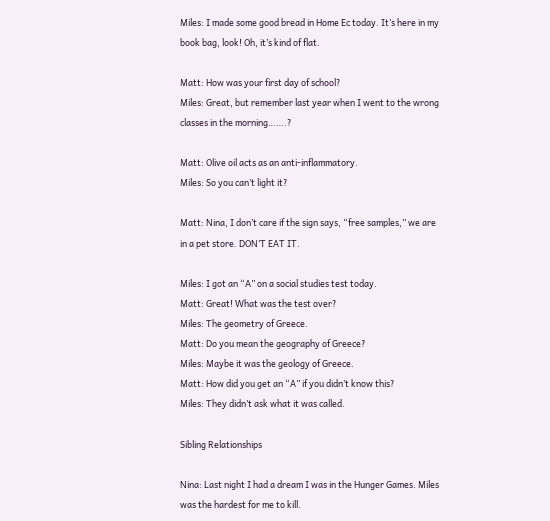Miles: I made some good bread in Home Ec today. It’s here in my book bag, look! Oh, it’s kind of flat.

Matt: How was your first day of school?
Miles: Great, but remember last year when I went to the wrong classes in the morning…….?

Matt: Olive oil acts as an anti-inflammatory.
Miles: So you can’t light it?

Matt: Nina, I don’t care if the sign says, “free samples,” we are in a pet store. DON’T EAT IT.

Miles: I got an “A” on a social studies test today.
Matt: Great! What was the test over?
Miles: The geometry of Greece.
Matt: Do you mean the geography of Greece?
Miles: Maybe it was the geology of Greece.
Matt: How did you get an “A” if you didn’t know this?
Miles: They didn’t ask what it was called.

Sibling Relationships

Nina: Last night I had a dream I was in the Hunger Games. Miles was the hardest for me to kill.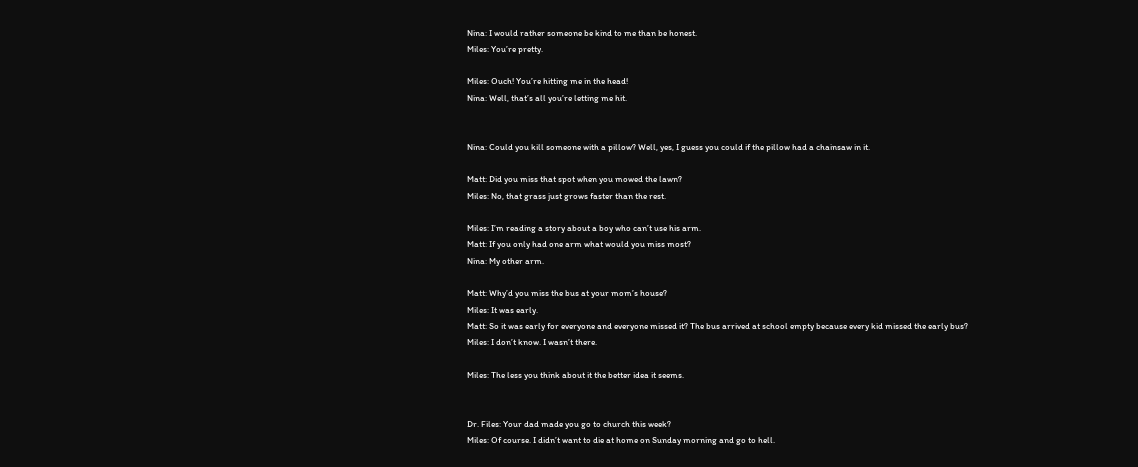Nina: I would rather someone be kind to me than be honest.
Miles: You’re pretty.

Miles: Ouch! You’re hitting me in the head!
Nina: Well, that’s all you’re letting me hit.


Nina: Could you kill someone with a pillow? Well, yes, I guess you could if the pillow had a chainsaw in it.

Matt: Did you miss that spot when you mowed the lawn?
Miles: No, that grass just grows faster than the rest.

Miles: I’m reading a story about a boy who can’t use his arm.
Matt: If you only had one arm what would you miss most?
Nina: My other arm.

Matt: Why’d you miss the bus at your mom’s house?
Miles: It was early.
Matt: So it was early for everyone and everyone missed it? The bus arrived at school empty because every kid missed the early bus?
Miles: I don’t know. I wasn’t there.

Miles: The less you think about it the better idea it seems.


Dr. Files: Your dad made you go to church this week?
Miles: Of course. I didn’t want to die at home on Sunday morning and go to hell.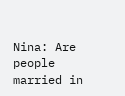Nina: Are people married in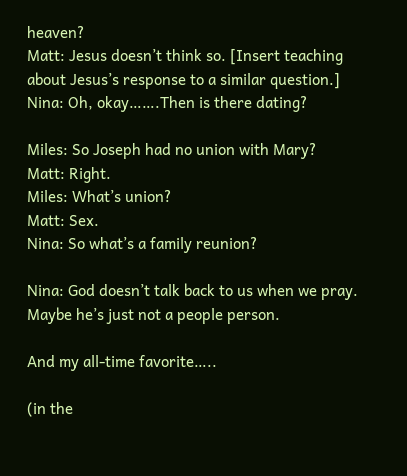heaven?
Matt: Jesus doesn’t think so. [Insert teaching about Jesus’s response to a similar question.]
Nina: Oh, okay…….Then is there dating?

Miles: So Joseph had no union with Mary?
Matt: Right.
Miles: What’s union?
Matt: Sex.
Nina: So what’s a family reunion?

Nina: God doesn’t talk back to us when we pray. Maybe he’s just not a people person.

And my all-time favorite…..

(in the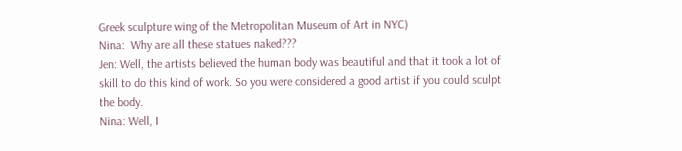Greek sculpture wing of the Metropolitan Museum of Art in NYC)
Nina:  Why are all these statues naked???
Jen: Well, the artists believed the human body was beautiful and that it took a lot of skill to do this kind of work. So you were considered a good artist if you could sculpt the body.
Nina: Well, I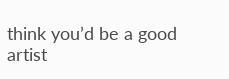think you’d be a good artist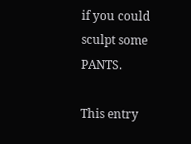if you could sculpt some PANTS.

This entry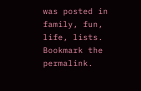was posted in family, fun, life, lists. Bookmark the permalink.